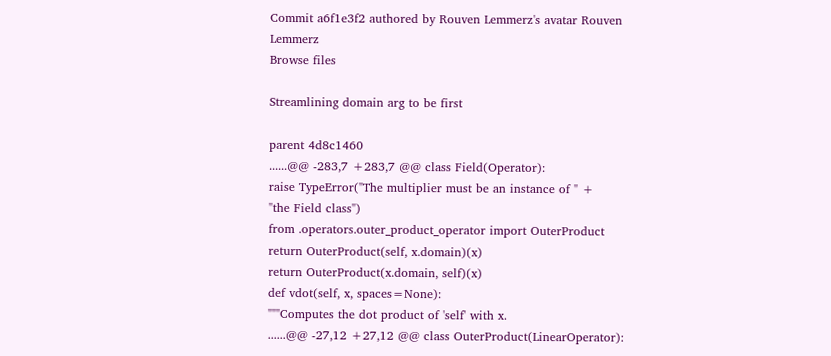Commit a6f1e3f2 authored by Rouven Lemmerz's avatar Rouven Lemmerz
Browse files

Streamlining domain arg to be first

parent 4d8c1460
......@@ -283,7 +283,7 @@ class Field(Operator):
raise TypeError("The multiplier must be an instance of " +
"the Field class")
from .operators.outer_product_operator import OuterProduct
return OuterProduct(self, x.domain)(x)
return OuterProduct(x.domain, self)(x)
def vdot(self, x, spaces=None):
"""Computes the dot product of 'self' with x.
......@@ -27,12 +27,12 @@ class OuterProduct(LinearOperator):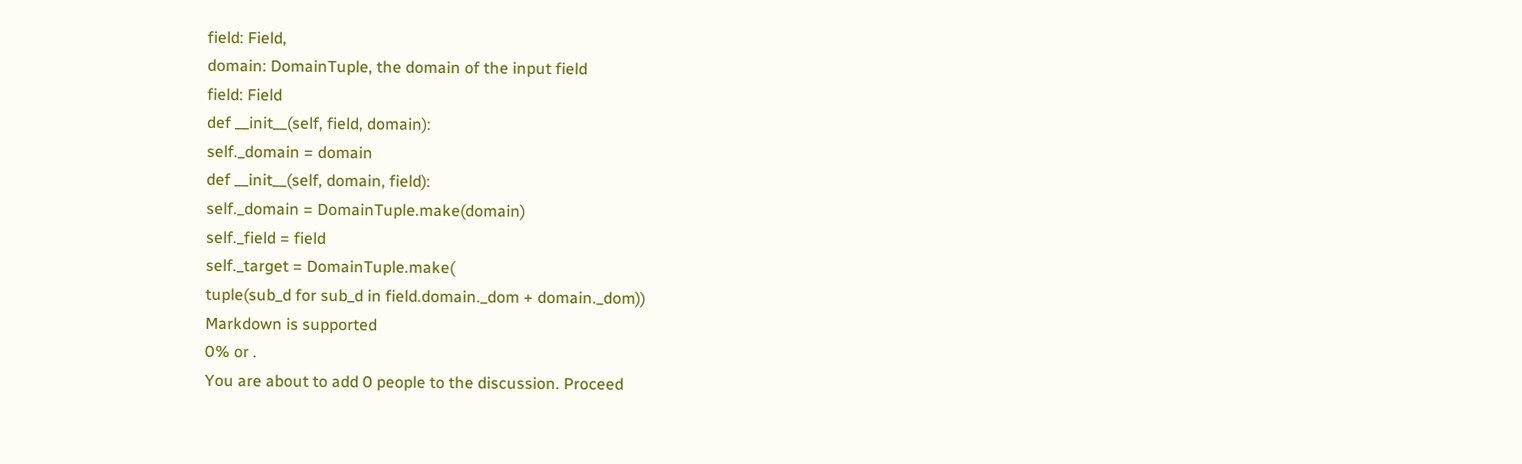field: Field,
domain: DomainTuple, the domain of the input field
field: Field
def __init__(self, field, domain):
self._domain = domain
def __init__(self, domain, field):
self._domain = DomainTuple.make(domain)
self._field = field
self._target = DomainTuple.make(
tuple(sub_d for sub_d in field.domain._dom + domain._dom))
Markdown is supported
0% or .
You are about to add 0 people to the discussion. Proceed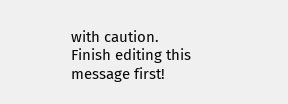with caution.
Finish editing this message first!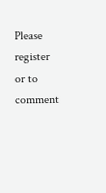Please register or to comment